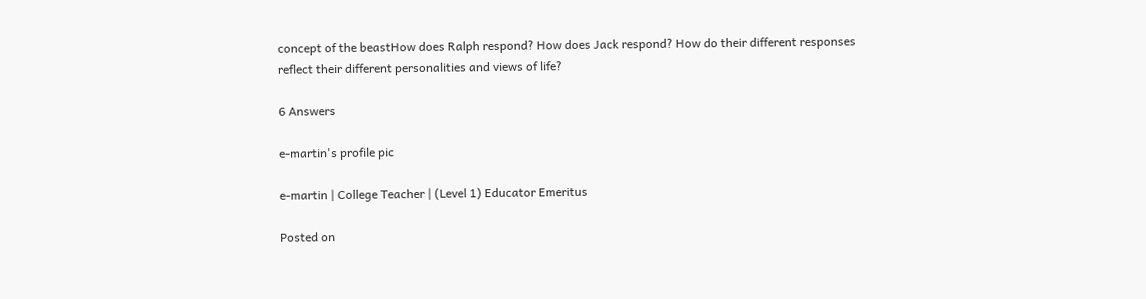concept of the beastHow does Ralph respond? How does Jack respond? How do their different responses reflect their different personalities and views of life?

6 Answers

e-martin's profile pic

e-martin | College Teacher | (Level 1) Educator Emeritus

Posted on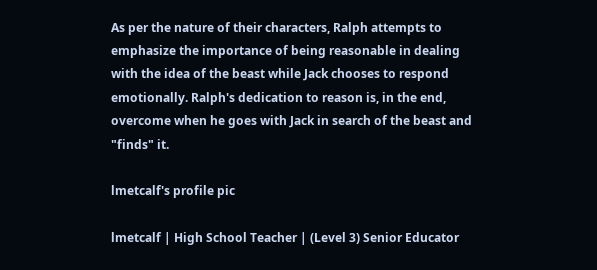As per the nature of their characters, Ralph attempts to emphasize the importance of being reasonable in dealing with the idea of the beast while Jack chooses to respond emotionally. Ralph's dedication to reason is, in the end, overcome when he goes with Jack in search of the beast and "finds" it.

lmetcalf's profile pic

lmetcalf | High School Teacher | (Level 3) Senior Educator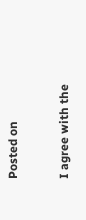Posted on

I agree with the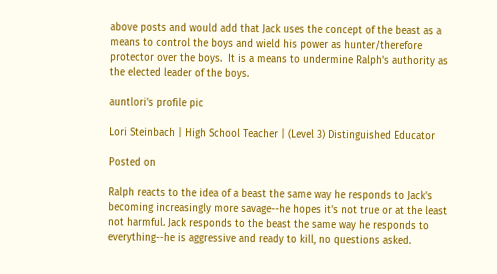above posts and would add that Jack uses the concept of the beast as a means to control the boys and wield his power as hunter/therefore protector over the boys.  It is a means to undermine Ralph's authority as the elected leader of the boys.

auntlori's profile pic

Lori Steinbach | High School Teacher | (Level 3) Distinguished Educator

Posted on

Ralph reacts to the idea of a beast the same way he responds to Jack's becoming increasingly more savage--he hopes it's not true or at the least not harmful. Jack responds to the beast the same way he responds to everything--he is aggressive and ready to kill, no questions asked.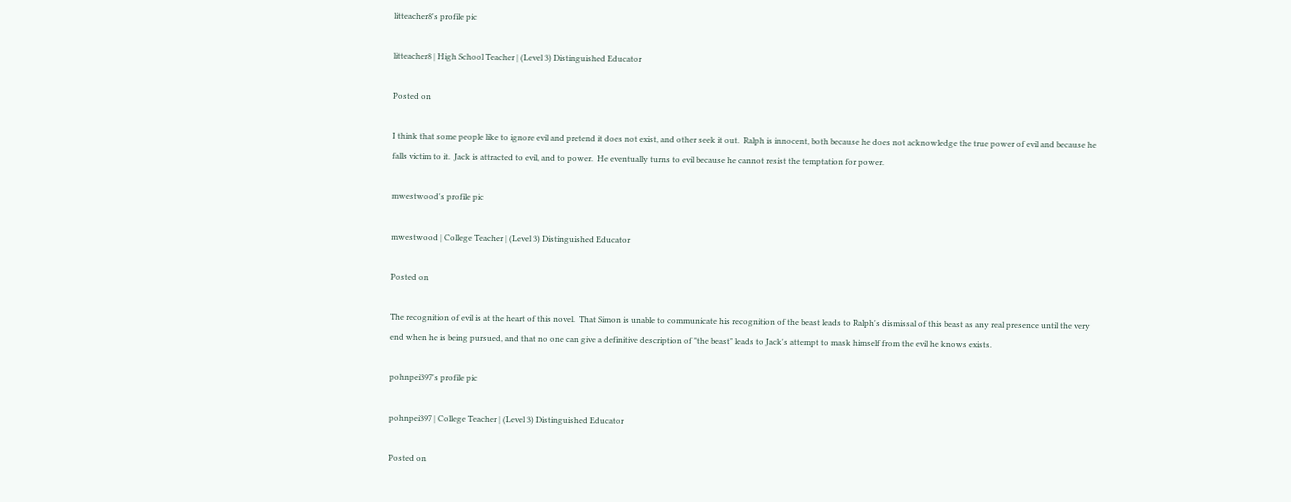litteacher8's profile pic

litteacher8 | High School Teacher | (Level 3) Distinguished Educator

Posted on

I think that some people like to ignore evil and pretend it does not exist, and other seek it out.  Ralph is innocent, both because he does not acknowledge the true power of evil and because he falls victim to it.  Jack is attracted to evil, and to power.  He eventually turns to evil because he cannot resist the temptation for power.

mwestwood's profile pic

mwestwood | College Teacher | (Level 3) Distinguished Educator

Posted on

The recognition of evil is at the heart of this novel.  That Simon is unable to communicate his recognition of the beast leads to Ralph's dismissal of this beast as any real presence until the very end when he is being pursued, and that no one can give a definitive description of "the beast" leads to Jack's attempt to mask himself from the evil he knows exists.

pohnpei397's profile pic

pohnpei397 | College Teacher | (Level 3) Distinguished Educator

Posted on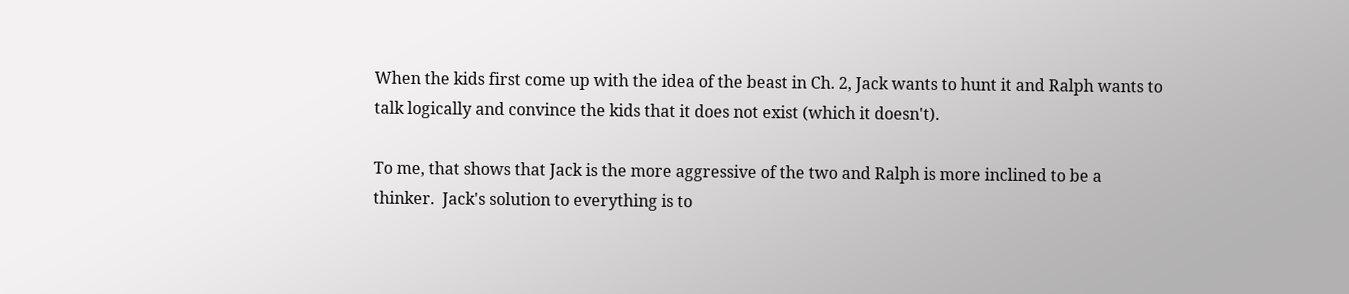When the kids first come up with the idea of the beast in Ch. 2, Jack wants to hunt it and Ralph wants to talk logically and convince the kids that it does not exist (which it doesn't).

To me, that shows that Jack is the more aggressive of the two and Ralph is more inclined to be a thinker.  Jack's solution to everything is to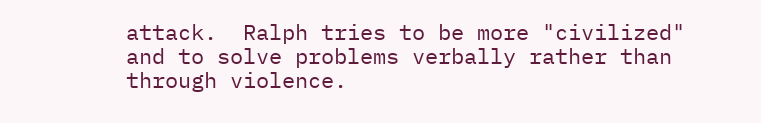attack.  Ralph tries to be more "civilized" and to solve problems verbally rather than through violence.